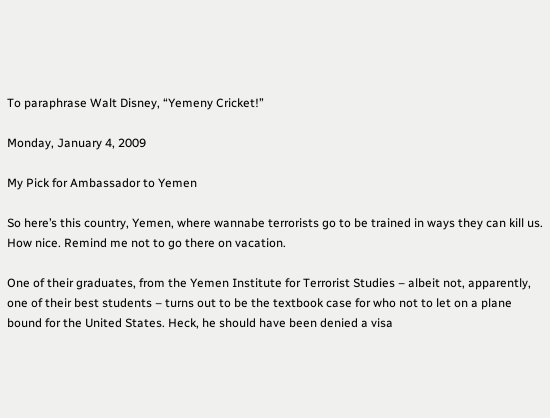To paraphrase Walt Disney, “Yemeny Cricket!”

Monday, January 4, 2009

My Pick for Ambassador to Yemen

So here’s this country, Yemen, where wannabe terrorists go to be trained in ways they can kill us. How nice. Remind me not to go there on vacation.

One of their graduates, from the Yemen Institute for Terrorist Studies – albeit not, apparently, one of their best students – turns out to be the textbook case for who not to let on a plane bound for the United States. Heck, he should have been denied a visa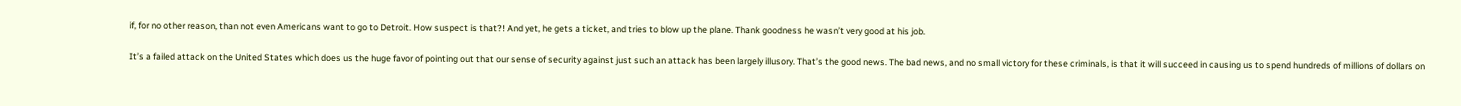if, for no other reason, than not even Americans want to go to Detroit. How suspect is that?! And yet, he gets a ticket, and tries to blow up the plane. Thank goodness he wasn’t very good at his job.

It’s a failed attack on the United States which does us the huge favor of pointing out that our sense of security against just such an attack has been largely illusory. That’s the good news. The bad news, and no small victory for these criminals, is that it will succeed in causing us to spend hundreds of millions of dollars on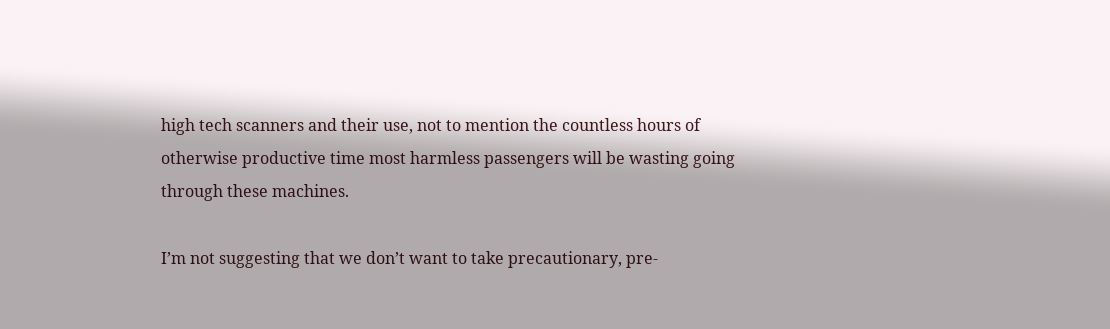high tech scanners and their use, not to mention the countless hours of otherwise productive time most harmless passengers will be wasting going through these machines.

I’m not suggesting that we don’t want to take precautionary, pre-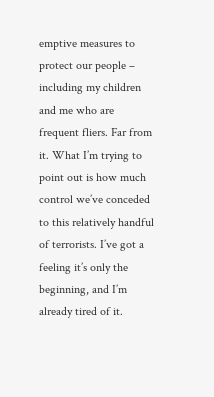emptive measures to protect our people – including my children and me who are frequent fliers. Far from it. What I’m trying to point out is how much control we’ve conceded to this relatively handful of terrorists. I’ve got a feeling it’s only the beginning, and I’m already tired of it.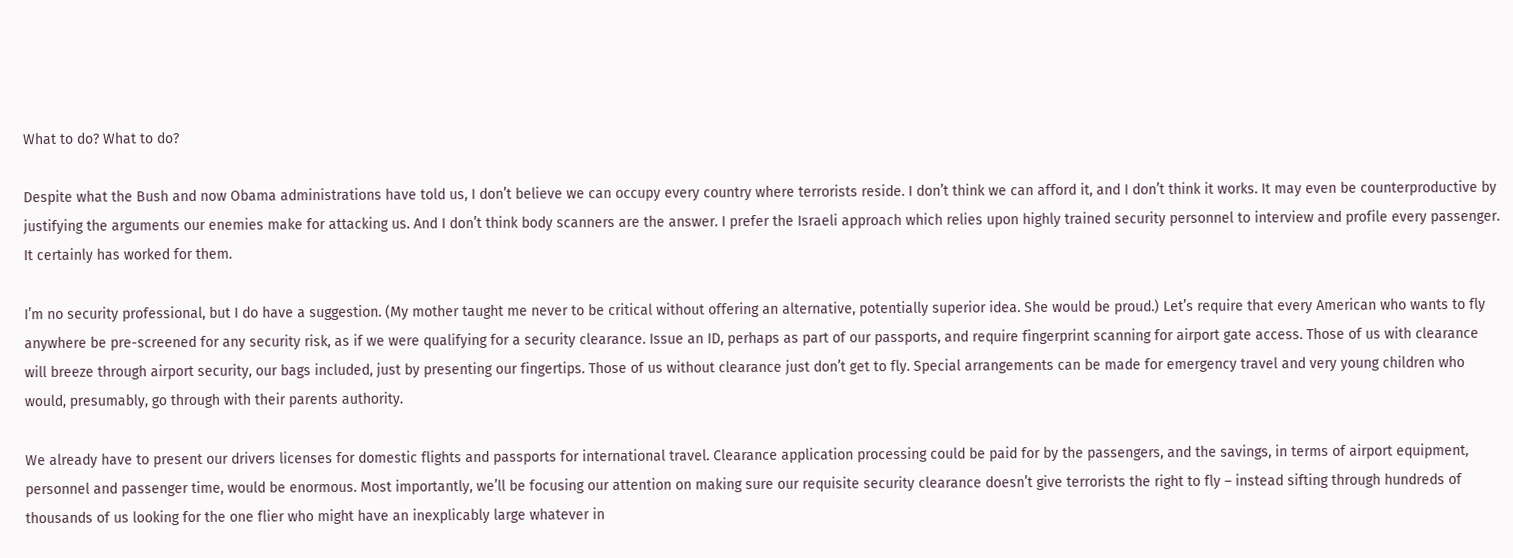What to do? What to do?

Despite what the Bush and now Obama administrations have told us, I don’t believe we can occupy every country where terrorists reside. I don’t think we can afford it, and I don’t think it works. It may even be counterproductive by justifying the arguments our enemies make for attacking us. And I don’t think body scanners are the answer. I prefer the Israeli approach which relies upon highly trained security personnel to interview and profile every passenger. It certainly has worked for them.

I’m no security professional, but I do have a suggestion. (My mother taught me never to be critical without offering an alternative, potentially superior idea. She would be proud.) Let’s require that every American who wants to fly anywhere be pre-screened for any security risk, as if we were qualifying for a security clearance. Issue an ID, perhaps as part of our passports, and require fingerprint scanning for airport gate access. Those of us with clearance will breeze through airport security, our bags included, just by presenting our fingertips. Those of us without clearance just don’t get to fly. Special arrangements can be made for emergency travel and very young children who would, presumably, go through with their parents authority.

We already have to present our drivers licenses for domestic flights and passports for international travel. Clearance application processing could be paid for by the passengers, and the savings, in terms of airport equipment, personnel and passenger time, would be enormous. Most importantly, we’ll be focusing our attention on making sure our requisite security clearance doesn’t give terrorists the right to fly – instead sifting through hundreds of thousands of us looking for the one flier who might have an inexplicably large whatever in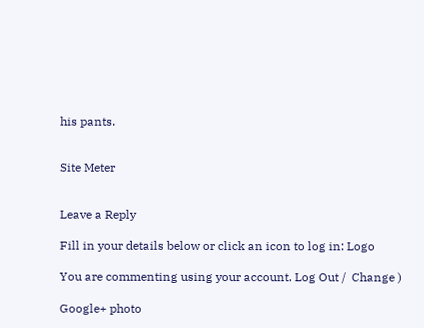his pants.


Site Meter


Leave a Reply

Fill in your details below or click an icon to log in: Logo

You are commenting using your account. Log Out /  Change )

Google+ photo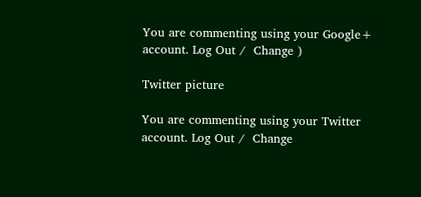You are commenting using your Google+ account. Log Out /  Change )

Twitter picture

You are commenting using your Twitter account. Log Out /  Change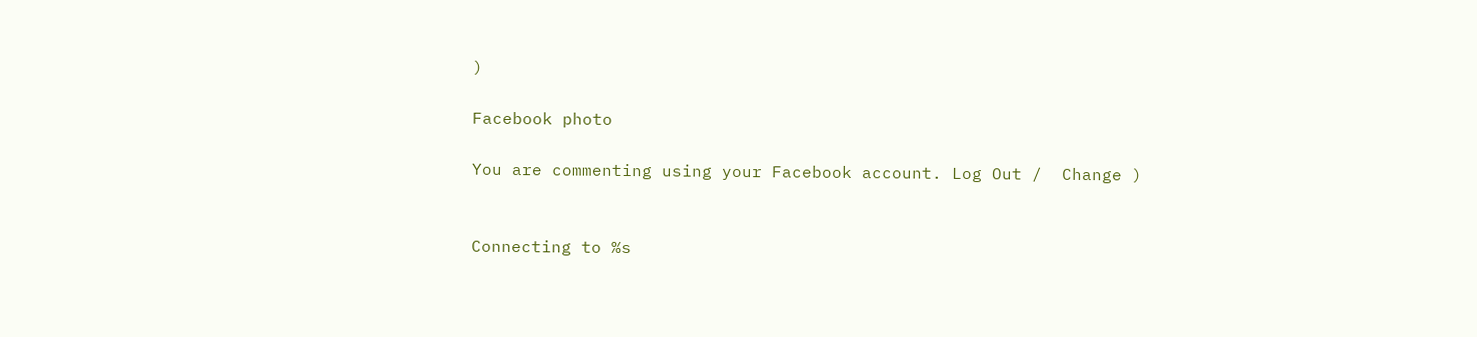)

Facebook photo

You are commenting using your Facebook account. Log Out /  Change )


Connecting to %s